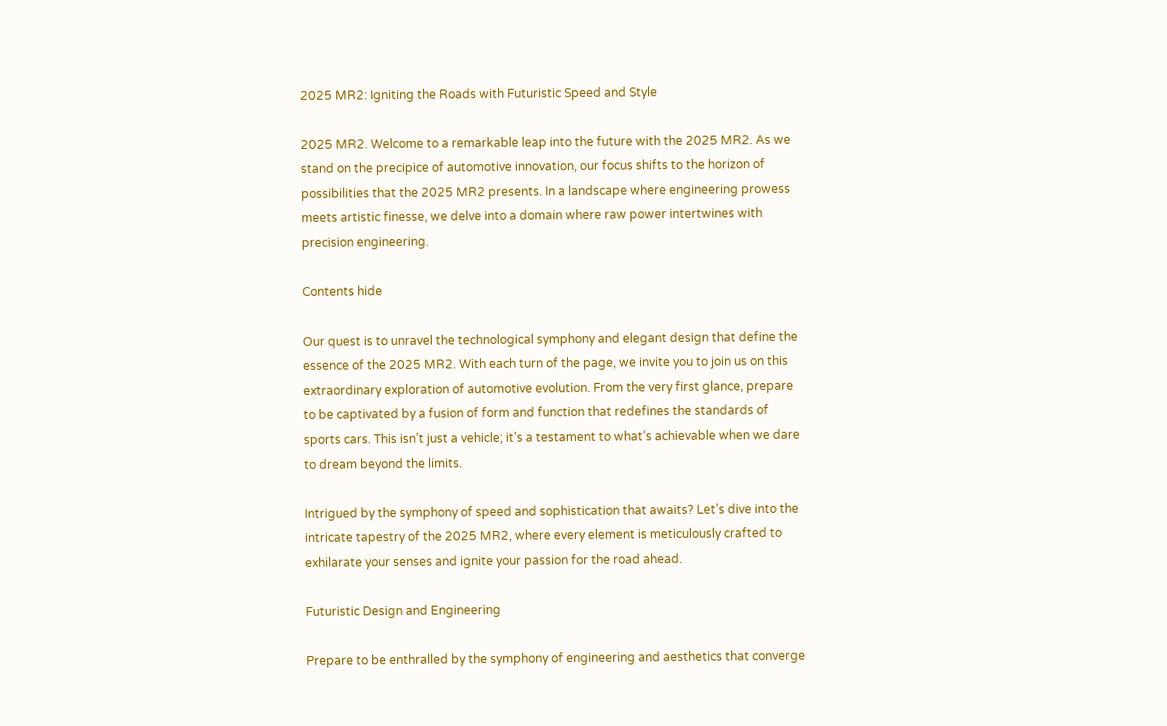2025 MR2: Igniting the Roads with Futuristic Speed and Style

2025 MR2. Welcome to a remarkable leap into the future with the 2025 MR2. As we stand on the precipice of automotive innovation, our focus shifts to the horizon of possibilities that the 2025 MR2 presents. In a landscape where engineering prowess meets artistic finesse, we delve into a domain where raw power intertwines with precision engineering.

Contents hide

Our quest is to unravel the technological symphony and elegant design that define the essence of the 2025 MR2. With each turn of the page, we invite you to join us on this extraordinary exploration of automotive evolution. From the very first glance, prepare to be captivated by a fusion of form and function that redefines the standards of sports cars. This isn’t just a vehicle; it’s a testament to what’s achievable when we dare to dream beyond the limits.

Intrigued by the symphony of speed and sophistication that awaits? Let’s dive into the intricate tapestry of the 2025 MR2, where every element is meticulously crafted to exhilarate your senses and ignite your passion for the road ahead.

Futuristic Design and Engineering

Prepare to be enthralled by the symphony of engineering and aesthetics that converge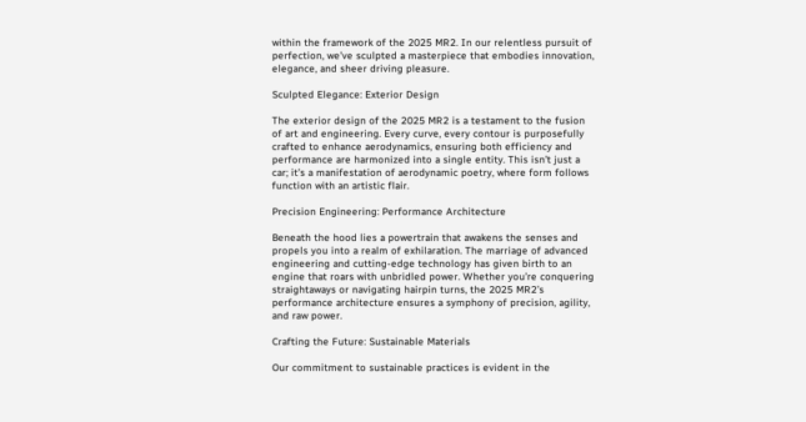within the framework of the 2025 MR2. In our relentless pursuit of perfection, we’ve sculpted a masterpiece that embodies innovation, elegance, and sheer driving pleasure.

Sculpted Elegance: Exterior Design

The exterior design of the 2025 MR2 is a testament to the fusion of art and engineering. Every curve, every contour is purposefully crafted to enhance aerodynamics, ensuring both efficiency and performance are harmonized into a single entity. This isn’t just a car; it’s a manifestation of aerodynamic poetry, where form follows function with an artistic flair.

Precision Engineering: Performance Architecture

Beneath the hood lies a powertrain that awakens the senses and propels you into a realm of exhilaration. The marriage of advanced engineering and cutting-edge technology has given birth to an engine that roars with unbridled power. Whether you’re conquering straightaways or navigating hairpin turns, the 2025 MR2’s performance architecture ensures a symphony of precision, agility, and raw power.

Crafting the Future: Sustainable Materials

Our commitment to sustainable practices is evident in the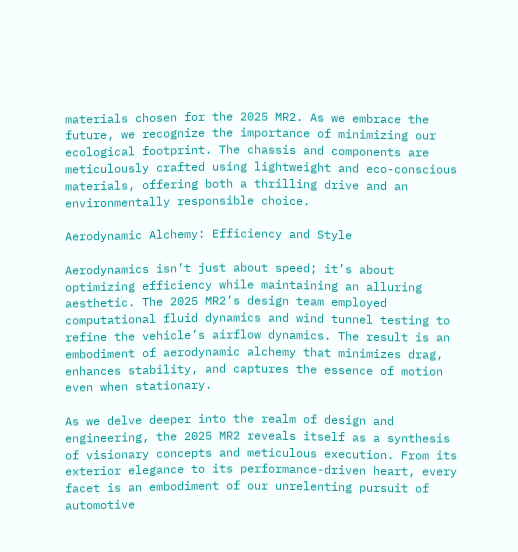materials chosen for the 2025 MR2. As we embrace the future, we recognize the importance of minimizing our ecological footprint. The chassis and components are meticulously crafted using lightweight and eco-conscious materials, offering both a thrilling drive and an environmentally responsible choice.

Aerodynamic Alchemy: Efficiency and Style

Aerodynamics isn’t just about speed; it’s about optimizing efficiency while maintaining an alluring aesthetic. The 2025 MR2’s design team employed computational fluid dynamics and wind tunnel testing to refine the vehicle’s airflow dynamics. The result is an embodiment of aerodynamic alchemy that minimizes drag, enhances stability, and captures the essence of motion even when stationary.

As we delve deeper into the realm of design and engineering, the 2025 MR2 reveals itself as a synthesis of visionary concepts and meticulous execution. From its exterior elegance to its performance-driven heart, every facet is an embodiment of our unrelenting pursuit of automotive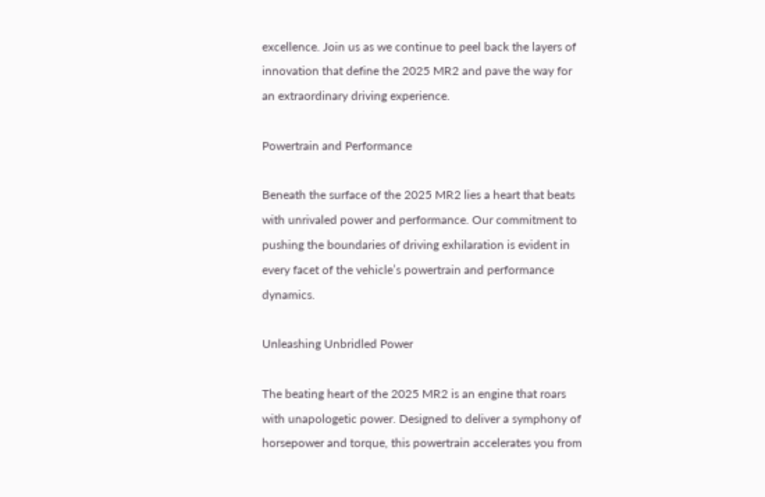excellence. Join us as we continue to peel back the layers of innovation that define the 2025 MR2 and pave the way for an extraordinary driving experience.

Powertrain and Performance

Beneath the surface of the 2025 MR2 lies a heart that beats with unrivaled power and performance. Our commitment to pushing the boundaries of driving exhilaration is evident in every facet of the vehicle’s powertrain and performance dynamics.

Unleashing Unbridled Power

The beating heart of the 2025 MR2 is an engine that roars with unapologetic power. Designed to deliver a symphony of horsepower and torque, this powertrain accelerates you from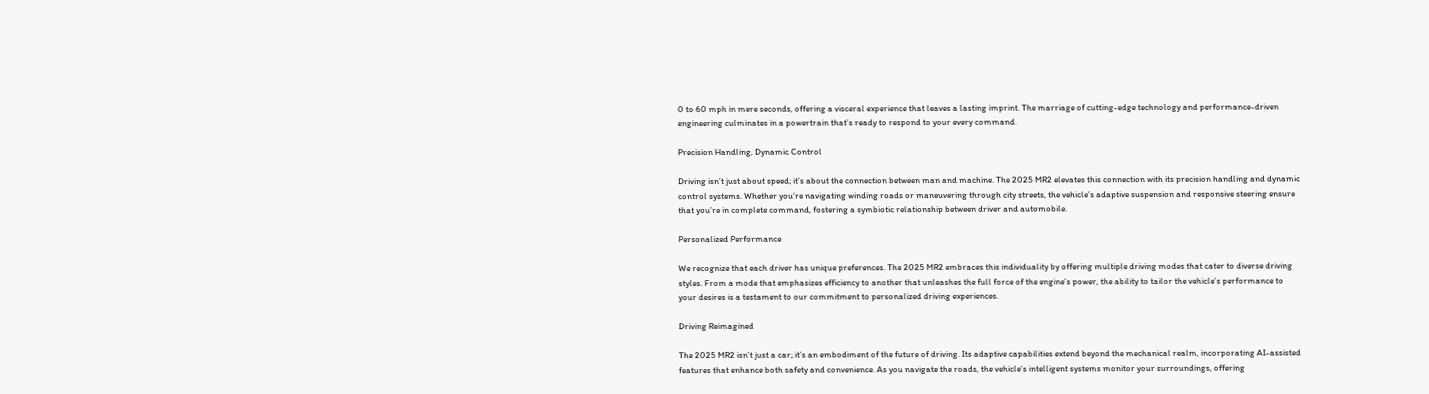0 to 60 mph in mere seconds, offering a visceral experience that leaves a lasting imprint. The marriage of cutting-edge technology and performance-driven engineering culminates in a powertrain that’s ready to respond to your every command.

Precision Handling, Dynamic Control

Driving isn’t just about speed; it’s about the connection between man and machine. The 2025 MR2 elevates this connection with its precision handling and dynamic control systems. Whether you’re navigating winding roads or maneuvering through city streets, the vehicle’s adaptive suspension and responsive steering ensure that you’re in complete command, fostering a symbiotic relationship between driver and automobile.

Personalized Performance

We recognize that each driver has unique preferences. The 2025 MR2 embraces this individuality by offering multiple driving modes that cater to diverse driving styles. From a mode that emphasizes efficiency to another that unleashes the full force of the engine’s power, the ability to tailor the vehicle’s performance to your desires is a testament to our commitment to personalized driving experiences.

Driving Reimagined

The 2025 MR2 isn’t just a car; it’s an embodiment of the future of driving. Its adaptive capabilities extend beyond the mechanical realm, incorporating AI-assisted features that enhance both safety and convenience. As you navigate the roads, the vehicle’s intelligent systems monitor your surroundings, offering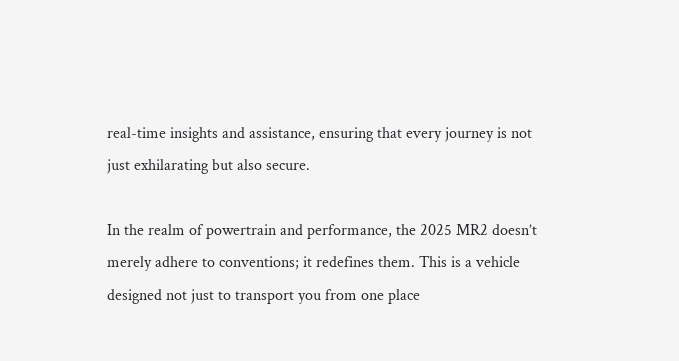real-time insights and assistance, ensuring that every journey is not just exhilarating but also secure.

In the realm of powertrain and performance, the 2025 MR2 doesn’t merely adhere to conventions; it redefines them. This is a vehicle designed not just to transport you from one place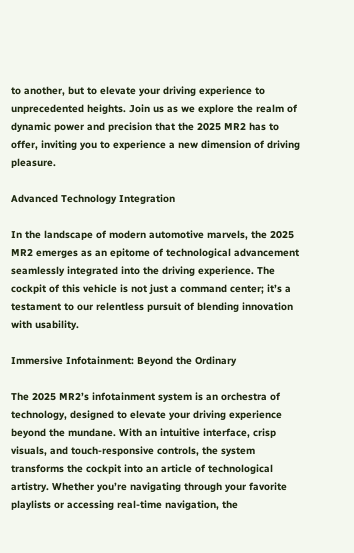to another, but to elevate your driving experience to unprecedented heights. Join us as we explore the realm of dynamic power and precision that the 2025 MR2 has to offer, inviting you to experience a new dimension of driving pleasure.

Advanced Technology Integration

In the landscape of modern automotive marvels, the 2025 MR2 emerges as an epitome of technological advancement seamlessly integrated into the driving experience. The cockpit of this vehicle is not just a command center; it’s a testament to our relentless pursuit of blending innovation with usability.

Immersive Infotainment: Beyond the Ordinary

The 2025 MR2’s infotainment system is an orchestra of technology, designed to elevate your driving experience beyond the mundane. With an intuitive interface, crisp visuals, and touch-responsive controls, the system transforms the cockpit into an article of technological artistry. Whether you’re navigating through your favorite playlists or accessing real-time navigation, the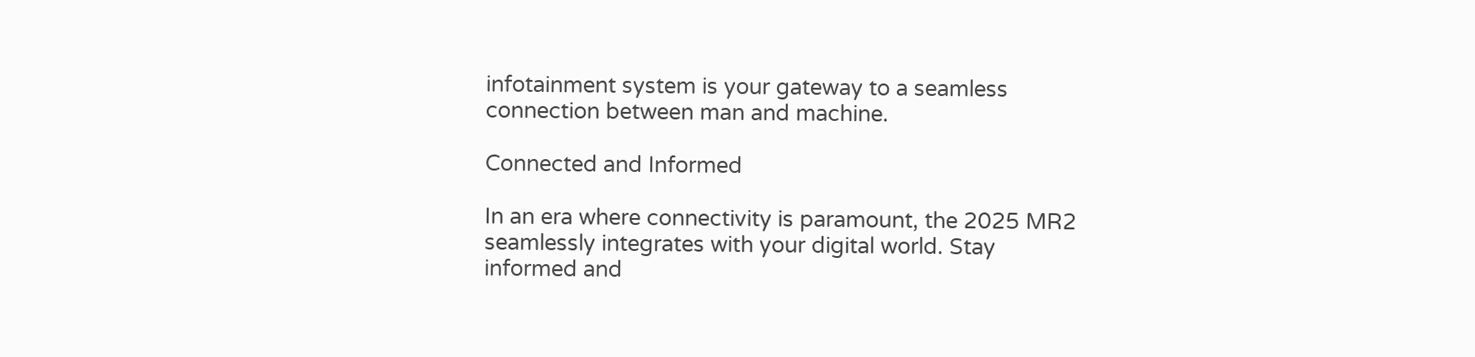infotainment system is your gateway to a seamless connection between man and machine.

Connected and Informed

In an era where connectivity is paramount, the 2025 MR2 seamlessly integrates with your digital world. Stay informed and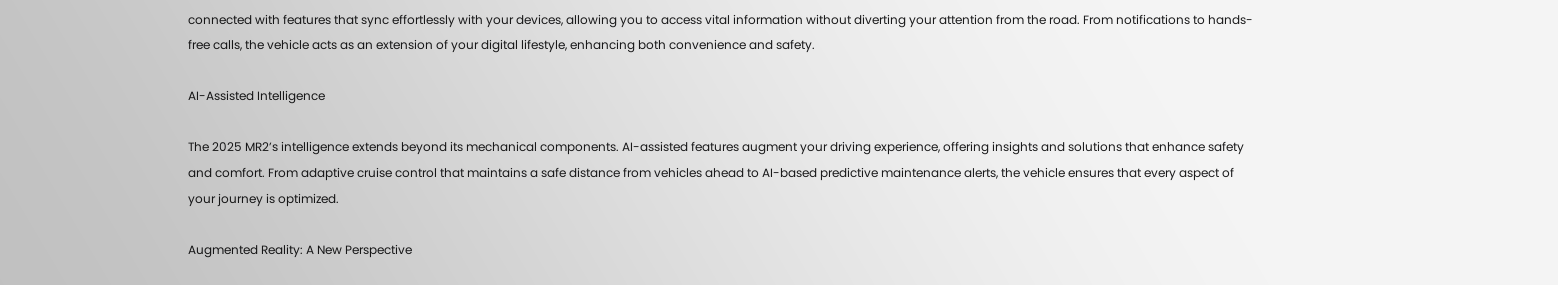connected with features that sync effortlessly with your devices, allowing you to access vital information without diverting your attention from the road. From notifications to hands-free calls, the vehicle acts as an extension of your digital lifestyle, enhancing both convenience and safety.

AI-Assisted Intelligence

The 2025 MR2’s intelligence extends beyond its mechanical components. AI-assisted features augment your driving experience, offering insights and solutions that enhance safety and comfort. From adaptive cruise control that maintains a safe distance from vehicles ahead to AI-based predictive maintenance alerts, the vehicle ensures that every aspect of your journey is optimized.

Augmented Reality: A New Perspective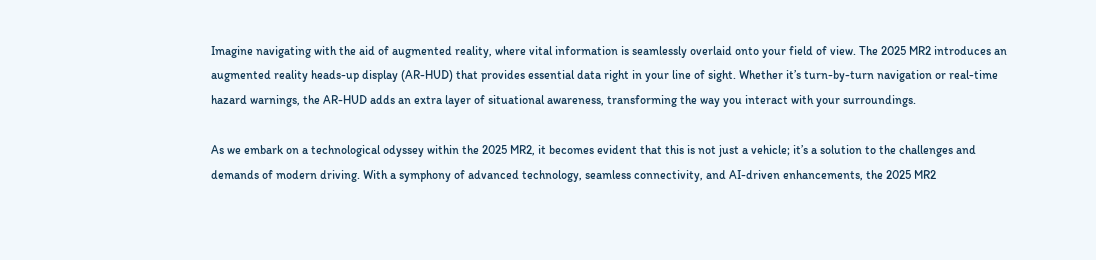Imagine navigating with the aid of augmented reality, where vital information is seamlessly overlaid onto your field of view. The 2025 MR2 introduces an augmented reality heads-up display (AR-HUD) that provides essential data right in your line of sight. Whether it’s turn-by-turn navigation or real-time hazard warnings, the AR-HUD adds an extra layer of situational awareness, transforming the way you interact with your surroundings.

As we embark on a technological odyssey within the 2025 MR2, it becomes evident that this is not just a vehicle; it’s a solution to the challenges and demands of modern driving. With a symphony of advanced technology, seamless connectivity, and AI-driven enhancements, the 2025 MR2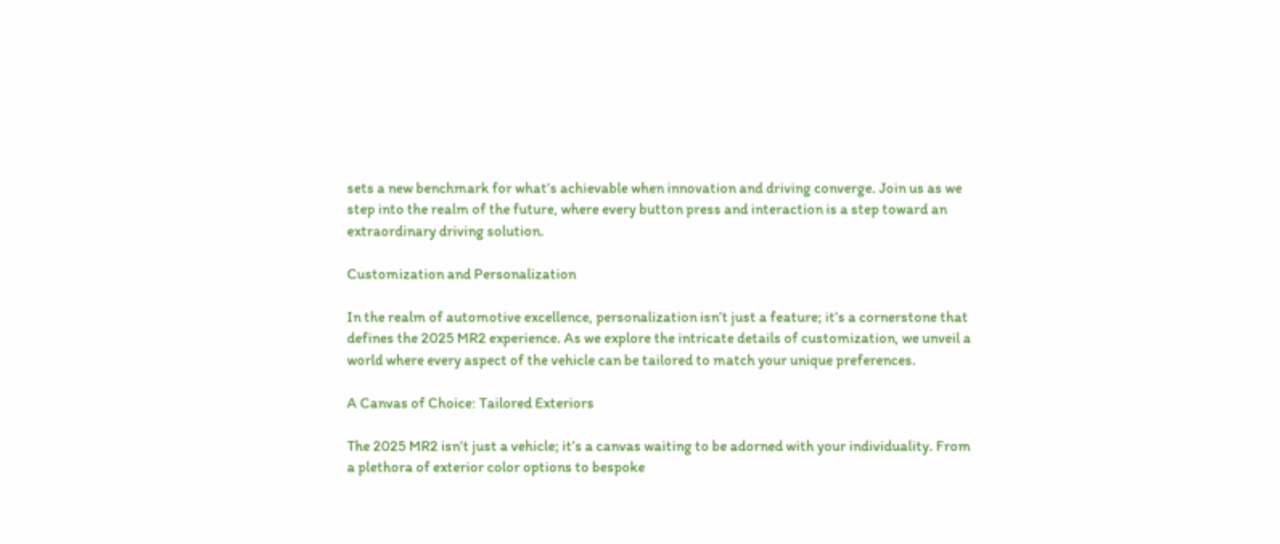sets a new benchmark for what’s achievable when innovation and driving converge. Join us as we step into the realm of the future, where every button press and interaction is a step toward an extraordinary driving solution.

Customization and Personalization

In the realm of automotive excellence, personalization isn’t just a feature; it’s a cornerstone that defines the 2025 MR2 experience. As we explore the intricate details of customization, we unveil a world where every aspect of the vehicle can be tailored to match your unique preferences.

A Canvas of Choice: Tailored Exteriors

The 2025 MR2 isn’t just a vehicle; it’s a canvas waiting to be adorned with your individuality. From a plethora of exterior color options to bespoke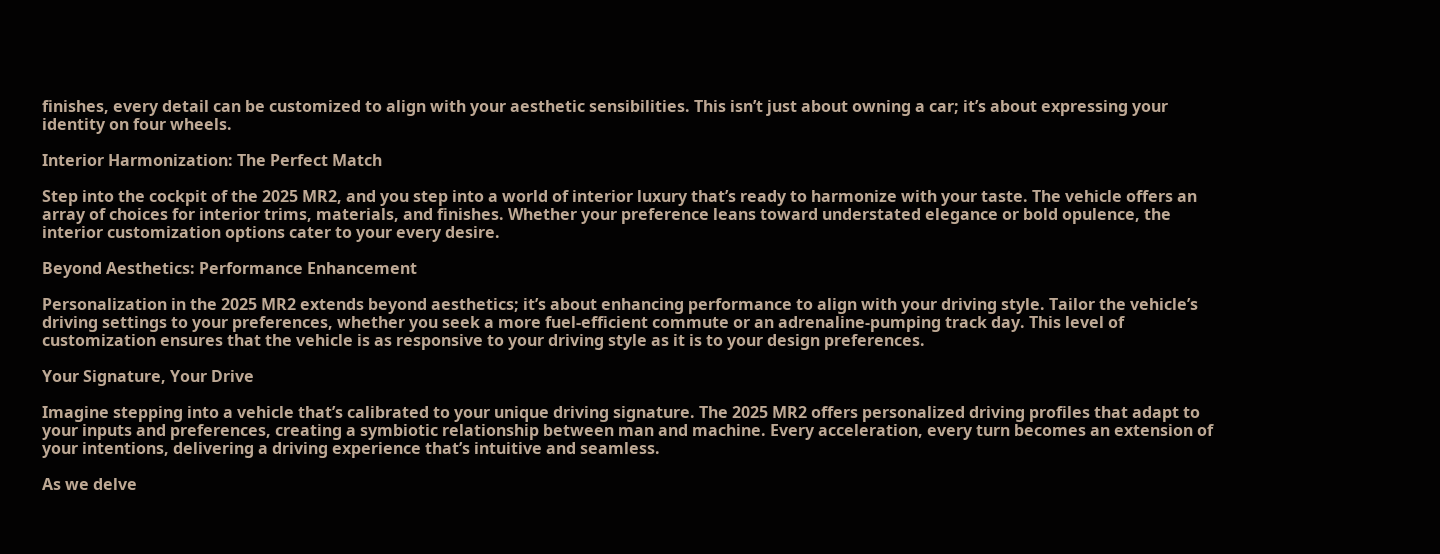finishes, every detail can be customized to align with your aesthetic sensibilities. This isn’t just about owning a car; it’s about expressing your identity on four wheels.

Interior Harmonization: The Perfect Match

Step into the cockpit of the 2025 MR2, and you step into a world of interior luxury that’s ready to harmonize with your taste. The vehicle offers an array of choices for interior trims, materials, and finishes. Whether your preference leans toward understated elegance or bold opulence, the interior customization options cater to your every desire.

Beyond Aesthetics: Performance Enhancement

Personalization in the 2025 MR2 extends beyond aesthetics; it’s about enhancing performance to align with your driving style. Tailor the vehicle’s driving settings to your preferences, whether you seek a more fuel-efficient commute or an adrenaline-pumping track day. This level of customization ensures that the vehicle is as responsive to your driving style as it is to your design preferences.

Your Signature, Your Drive

Imagine stepping into a vehicle that’s calibrated to your unique driving signature. The 2025 MR2 offers personalized driving profiles that adapt to your inputs and preferences, creating a symbiotic relationship between man and machine. Every acceleration, every turn becomes an extension of your intentions, delivering a driving experience that’s intuitive and seamless.

As we delve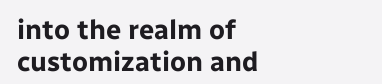into the realm of customization and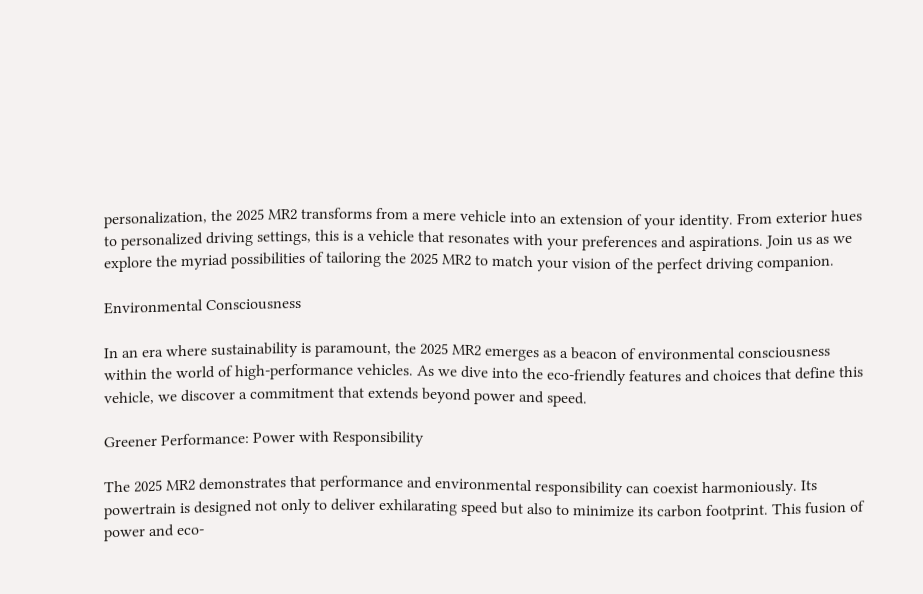personalization, the 2025 MR2 transforms from a mere vehicle into an extension of your identity. From exterior hues to personalized driving settings, this is a vehicle that resonates with your preferences and aspirations. Join us as we explore the myriad possibilities of tailoring the 2025 MR2 to match your vision of the perfect driving companion.

Environmental Consciousness

In an era where sustainability is paramount, the 2025 MR2 emerges as a beacon of environmental consciousness within the world of high-performance vehicles. As we dive into the eco-friendly features and choices that define this vehicle, we discover a commitment that extends beyond power and speed.

Greener Performance: Power with Responsibility

The 2025 MR2 demonstrates that performance and environmental responsibility can coexist harmoniously. Its powertrain is designed not only to deliver exhilarating speed but also to minimize its carbon footprint. This fusion of power and eco-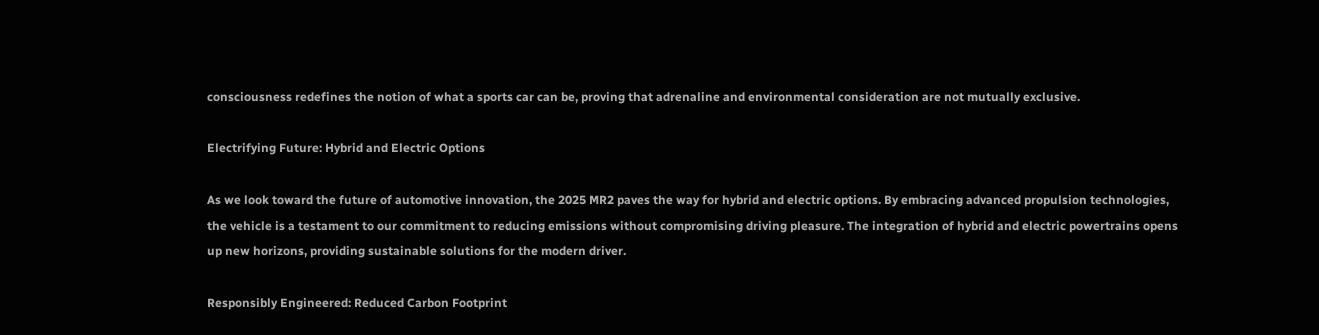consciousness redefines the notion of what a sports car can be, proving that adrenaline and environmental consideration are not mutually exclusive.

Electrifying Future: Hybrid and Electric Options

As we look toward the future of automotive innovation, the 2025 MR2 paves the way for hybrid and electric options. By embracing advanced propulsion technologies, the vehicle is a testament to our commitment to reducing emissions without compromising driving pleasure. The integration of hybrid and electric powertrains opens up new horizons, providing sustainable solutions for the modern driver.

Responsibly Engineered: Reduced Carbon Footprint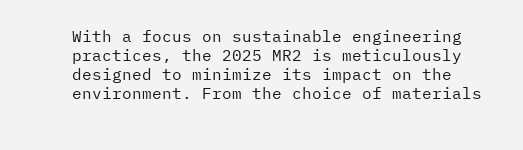With a focus on sustainable engineering practices, the 2025 MR2 is meticulously designed to minimize its impact on the environment. From the choice of materials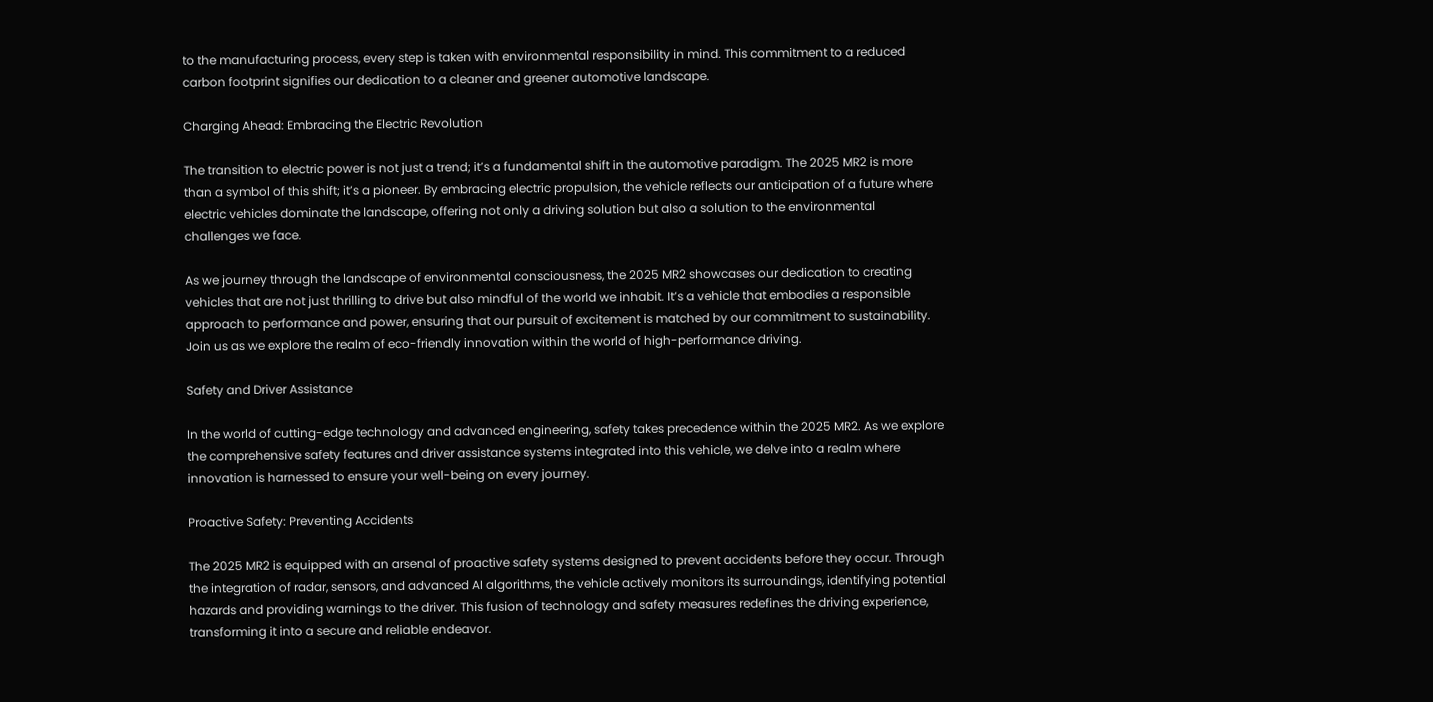to the manufacturing process, every step is taken with environmental responsibility in mind. This commitment to a reduced carbon footprint signifies our dedication to a cleaner and greener automotive landscape.

Charging Ahead: Embracing the Electric Revolution

The transition to electric power is not just a trend; it’s a fundamental shift in the automotive paradigm. The 2025 MR2 is more than a symbol of this shift; it’s a pioneer. By embracing electric propulsion, the vehicle reflects our anticipation of a future where electric vehicles dominate the landscape, offering not only a driving solution but also a solution to the environmental challenges we face.

As we journey through the landscape of environmental consciousness, the 2025 MR2 showcases our dedication to creating vehicles that are not just thrilling to drive but also mindful of the world we inhabit. It’s a vehicle that embodies a responsible approach to performance and power, ensuring that our pursuit of excitement is matched by our commitment to sustainability. Join us as we explore the realm of eco-friendly innovation within the world of high-performance driving.

Safety and Driver Assistance

In the world of cutting-edge technology and advanced engineering, safety takes precedence within the 2025 MR2. As we explore the comprehensive safety features and driver assistance systems integrated into this vehicle, we delve into a realm where innovation is harnessed to ensure your well-being on every journey.

Proactive Safety: Preventing Accidents

The 2025 MR2 is equipped with an arsenal of proactive safety systems designed to prevent accidents before they occur. Through the integration of radar, sensors, and advanced AI algorithms, the vehicle actively monitors its surroundings, identifying potential hazards and providing warnings to the driver. This fusion of technology and safety measures redefines the driving experience, transforming it into a secure and reliable endeavor.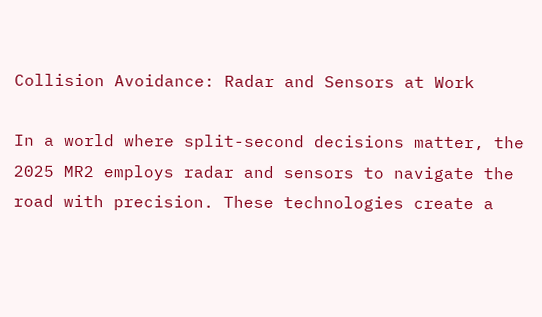Collision Avoidance: Radar and Sensors at Work

In a world where split-second decisions matter, the 2025 MR2 employs radar and sensors to navigate the road with precision. These technologies create a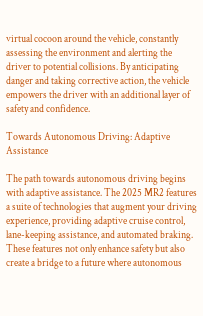virtual cocoon around the vehicle, constantly assessing the environment and alerting the driver to potential collisions. By anticipating danger and taking corrective action, the vehicle empowers the driver with an additional layer of safety and confidence.

Towards Autonomous Driving: Adaptive Assistance

The path towards autonomous driving begins with adaptive assistance. The 2025 MR2 features a suite of technologies that augment your driving experience, providing adaptive cruise control, lane-keeping assistance, and automated braking. These features not only enhance safety but also create a bridge to a future where autonomous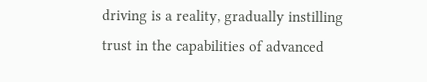driving is a reality, gradually instilling trust in the capabilities of advanced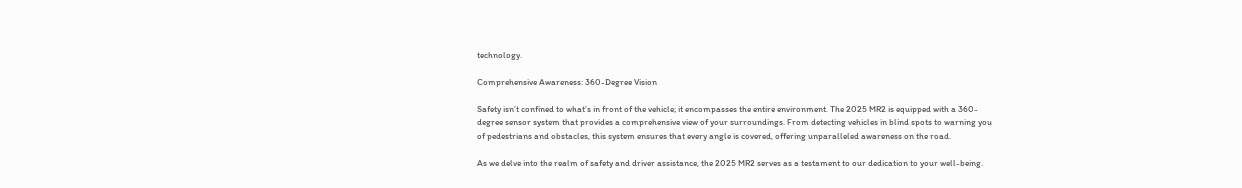technology.

Comprehensive Awareness: 360-Degree Vision

Safety isn’t confined to what’s in front of the vehicle; it encompasses the entire environment. The 2025 MR2 is equipped with a 360-degree sensor system that provides a comprehensive view of your surroundings. From detecting vehicles in blind spots to warning you of pedestrians and obstacles, this system ensures that every angle is covered, offering unparalleled awareness on the road.

As we delve into the realm of safety and driver assistance, the 2025 MR2 serves as a testament to our dedication to your well-being.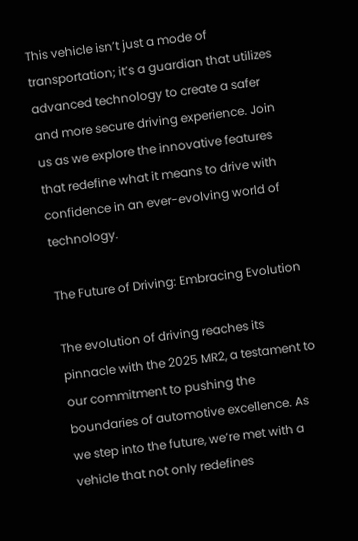This vehicle isn’t just a mode of transportation; it’s a guardian that utilizes advanced technology to create a safer and more secure driving experience. Join us as we explore the innovative features that redefine what it means to drive with confidence in an ever-evolving world of technology.

The Future of Driving: Embracing Evolution

The evolution of driving reaches its pinnacle with the 2025 MR2, a testament to our commitment to pushing the boundaries of automotive excellence. As we step into the future, we’re met with a vehicle that not only redefines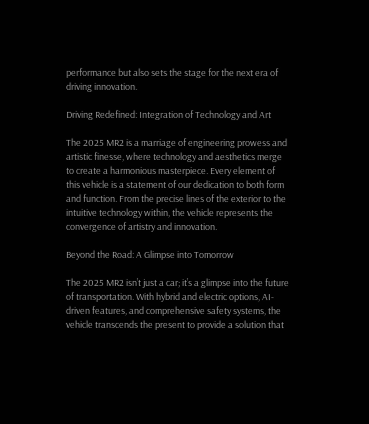performance but also sets the stage for the next era of driving innovation.

Driving Redefined: Integration of Technology and Art

The 2025 MR2 is a marriage of engineering prowess and artistic finesse, where technology and aesthetics merge to create a harmonious masterpiece. Every element of this vehicle is a statement of our dedication to both form and function. From the precise lines of the exterior to the intuitive technology within, the vehicle represents the convergence of artistry and innovation.

Beyond the Road: A Glimpse into Tomorrow

The 2025 MR2 isn’t just a car; it’s a glimpse into the future of transportation. With hybrid and electric options, AI-driven features, and comprehensive safety systems, the vehicle transcends the present to provide a solution that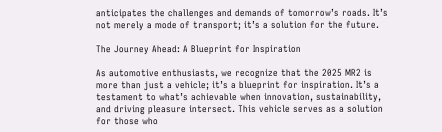anticipates the challenges and demands of tomorrow’s roads. It’s not merely a mode of transport; it’s a solution for the future.

The Journey Ahead: A Blueprint for Inspiration

As automotive enthusiasts, we recognize that the 2025 MR2 is more than just a vehicle; it’s a blueprint for inspiration. It’s a testament to what’s achievable when innovation, sustainability, and driving pleasure intersect. This vehicle serves as a solution for those who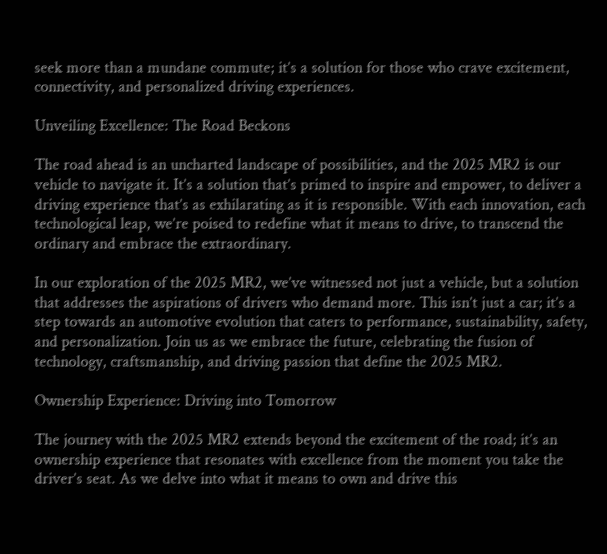seek more than a mundane commute; it’s a solution for those who crave excitement, connectivity, and personalized driving experiences.

Unveiling Excellence: The Road Beckons

The road ahead is an uncharted landscape of possibilities, and the 2025 MR2 is our vehicle to navigate it. It’s a solution that’s primed to inspire and empower, to deliver a driving experience that’s as exhilarating as it is responsible. With each innovation, each technological leap, we’re poised to redefine what it means to drive, to transcend the ordinary and embrace the extraordinary.

In our exploration of the 2025 MR2, we’ve witnessed not just a vehicle, but a solution that addresses the aspirations of drivers who demand more. This isn’t just a car; it’s a step towards an automotive evolution that caters to performance, sustainability, safety, and personalization. Join us as we embrace the future, celebrating the fusion of technology, craftsmanship, and driving passion that define the 2025 MR2.

Ownership Experience: Driving into Tomorrow

The journey with the 2025 MR2 extends beyond the excitement of the road; it’s an ownership experience that resonates with excellence from the moment you take the driver’s seat. As we delve into what it means to own and drive this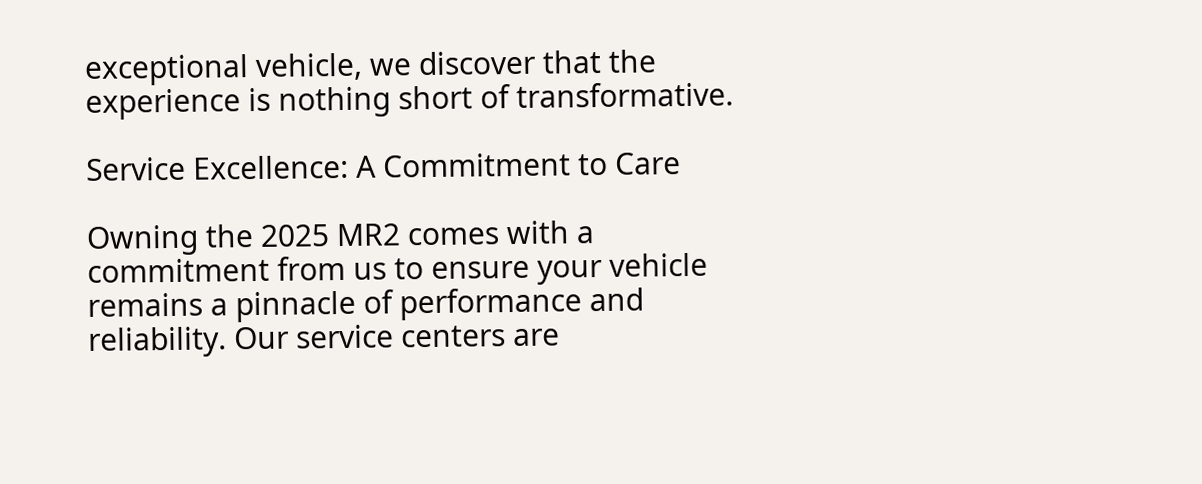exceptional vehicle, we discover that the experience is nothing short of transformative.

Service Excellence: A Commitment to Care

Owning the 2025 MR2 comes with a commitment from us to ensure your vehicle remains a pinnacle of performance and reliability. Our service centers are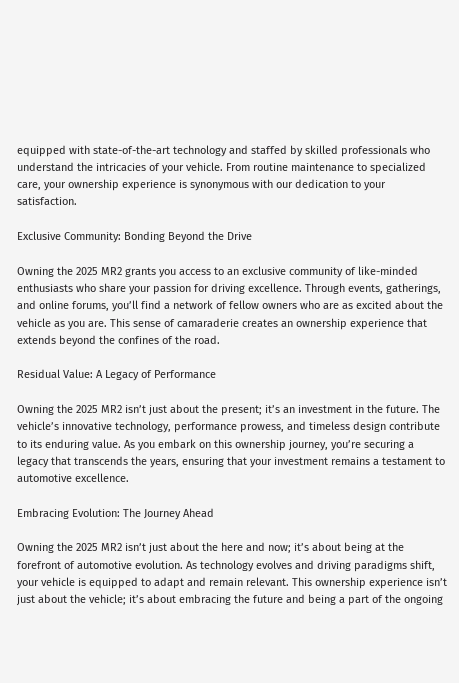equipped with state-of-the-art technology and staffed by skilled professionals who understand the intricacies of your vehicle. From routine maintenance to specialized care, your ownership experience is synonymous with our dedication to your satisfaction.

Exclusive Community: Bonding Beyond the Drive

Owning the 2025 MR2 grants you access to an exclusive community of like-minded enthusiasts who share your passion for driving excellence. Through events, gatherings, and online forums, you’ll find a network of fellow owners who are as excited about the vehicle as you are. This sense of camaraderie creates an ownership experience that extends beyond the confines of the road.

Residual Value: A Legacy of Performance

Owning the 2025 MR2 isn’t just about the present; it’s an investment in the future. The vehicle’s innovative technology, performance prowess, and timeless design contribute to its enduring value. As you embark on this ownership journey, you’re securing a legacy that transcends the years, ensuring that your investment remains a testament to automotive excellence.

Embracing Evolution: The Journey Ahead

Owning the 2025 MR2 isn’t just about the here and now; it’s about being at the forefront of automotive evolution. As technology evolves and driving paradigms shift, your vehicle is equipped to adapt and remain relevant. This ownership experience isn’t just about the vehicle; it’s about embracing the future and being a part of the ongoing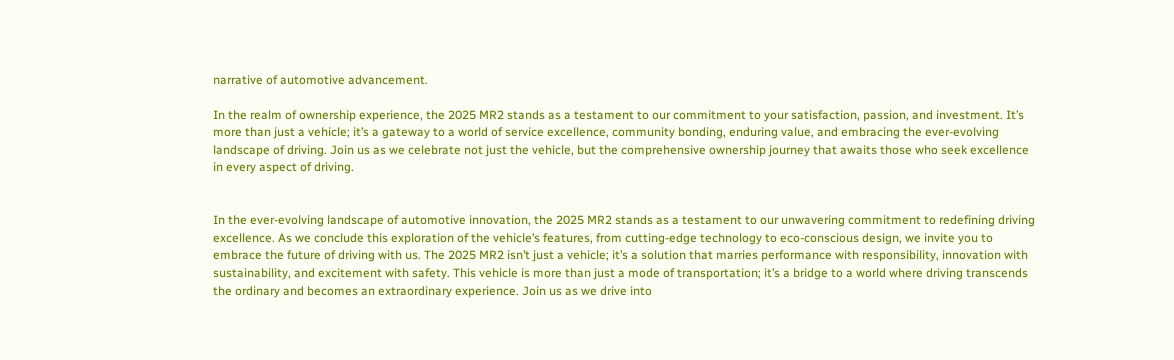narrative of automotive advancement.

In the realm of ownership experience, the 2025 MR2 stands as a testament to our commitment to your satisfaction, passion, and investment. It’s more than just a vehicle; it’s a gateway to a world of service excellence, community bonding, enduring value, and embracing the ever-evolving landscape of driving. Join us as we celebrate not just the vehicle, but the comprehensive ownership journey that awaits those who seek excellence in every aspect of driving.


In the ever-evolving landscape of automotive innovation, the 2025 MR2 stands as a testament to our unwavering commitment to redefining driving excellence. As we conclude this exploration of the vehicle’s features, from cutting-edge technology to eco-conscious design, we invite you to embrace the future of driving with us. The 2025 MR2 isn’t just a vehicle; it’s a solution that marries performance with responsibility, innovation with sustainability, and excitement with safety. This vehicle is more than just a mode of transportation; it’s a bridge to a world where driving transcends the ordinary and becomes an extraordinary experience. Join us as we drive into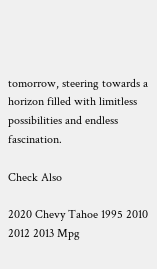tomorrow, steering towards a horizon filled with limitless possibilities and endless fascination.

Check Also

2020 Chevy Tahoe 1995 2010 2012 2013 Mpg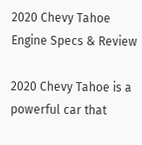2020 Chevy Tahoe Engine Specs & Review

2020 Chevy Tahoe is a powerful car that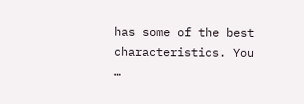has some of the best characteristics. You …